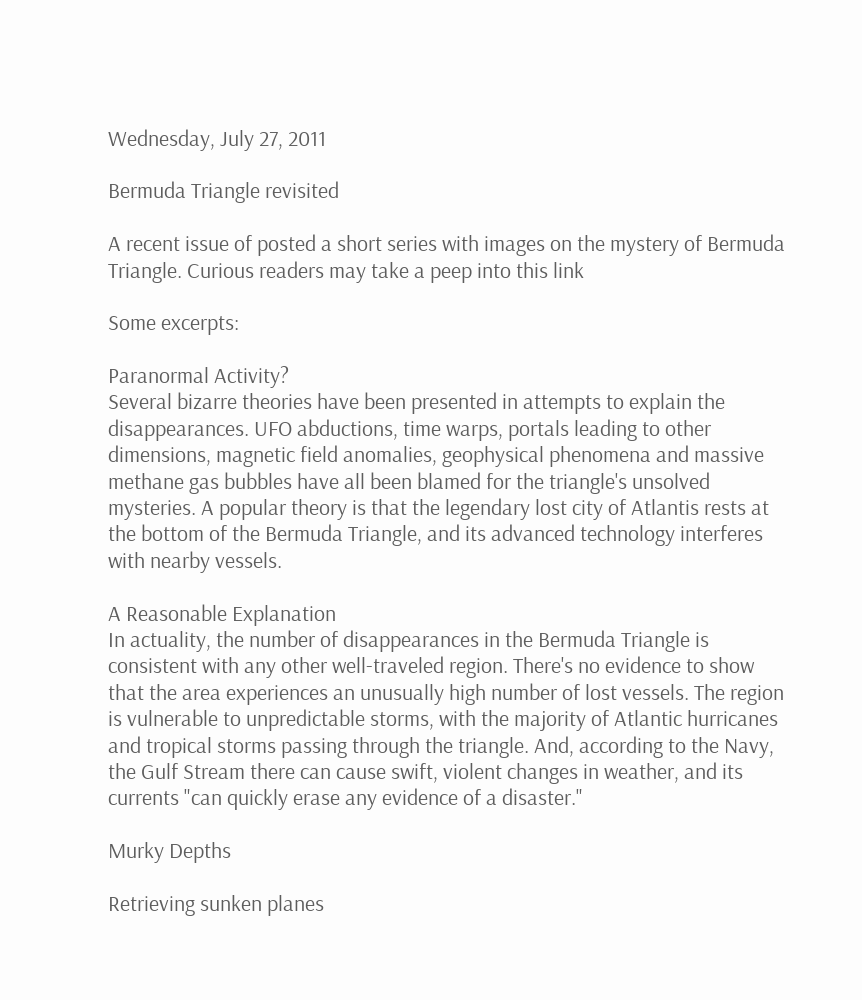Wednesday, July 27, 2011

Bermuda Triangle revisited

A recent issue of posted a short series with images on the mystery of Bermuda Triangle. Curious readers may take a peep into this link

Some excerpts:

Paranormal Activity?
Several bizarre theories have been presented in attempts to explain the disappearances. UFO abductions, time warps, portals leading to other dimensions, magnetic field anomalies, geophysical phenomena and massive methane gas bubbles have all been blamed for the triangle's unsolved mysteries. A popular theory is that the legendary lost city of Atlantis rests at the bottom of the Bermuda Triangle, and its advanced technology interferes with nearby vessels.

A Reasonable Explanation
In actuality, the number of disappearances in the Bermuda Triangle is consistent with any other well-traveled region. There's no evidence to show that the area experiences an unusually high number of lost vessels. The region is vulnerable to unpredictable storms, with the majority of Atlantic hurricanes and tropical storms passing through the triangle. And, according to the Navy, the Gulf Stream there can cause swift, violent changes in weather, and its currents "can quickly erase any evidence of a disaster."

Murky Depths

Retrieving sunken planes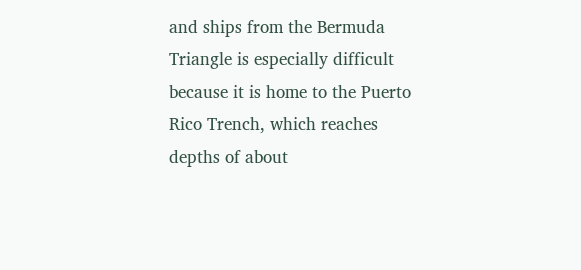and ships from the Bermuda Triangle is especially difficult because it is home to the Puerto Rico Trench, which reaches depths of about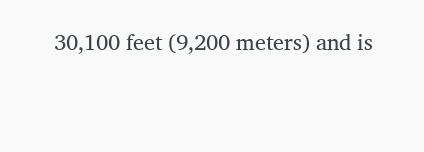30,100 feet (9,200 meters) and is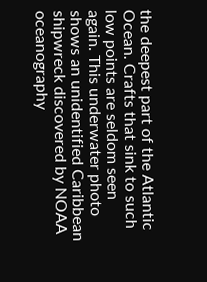the deepest part of the Atlantic Ocean. Crafts that sink to such low points are seldom seen again. This underwater photo shows an unidentified Caribbean shipwreck discovered by NOAA oceanography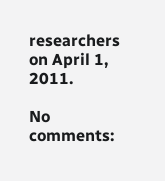researchers on April 1, 2011.

No comments: